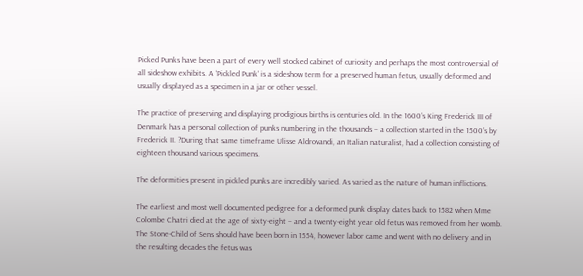Picked Punks have been a part of every well stocked cabinet of curiosity and perhaps the most controversial of all sideshow exhibits. A ‘Pickled Punk’ is a sideshow term for a preserved human fetus, usually deformed and usually displayed as a specimen in a jar or other vessel.

The practice of preserving and displaying prodigious births is centuries old. In the 1600’s King Frederick III of Denmark has a personal collection of punks numbering in the thousands – a collection started in the 1500’s by Frederick II. ?During that same timeframe Ulisse Aldrovandi, an Italian naturalist, had a collection consisting of eighteen thousand various specimens.

The deformities present in pickled punks are incredibly varied. As varied as the nature of human inflictions.

The earliest and most well documented pedigree for a deformed punk display dates back to 1582 when Mme Colombe Chatri died at the age of sixty-eight – and a twenty-eight year old fetus was removed from her womb. The Stone-Child of Sens should have been born in 1554, however labor came and went with no delivery and in the resulting decades the fetus was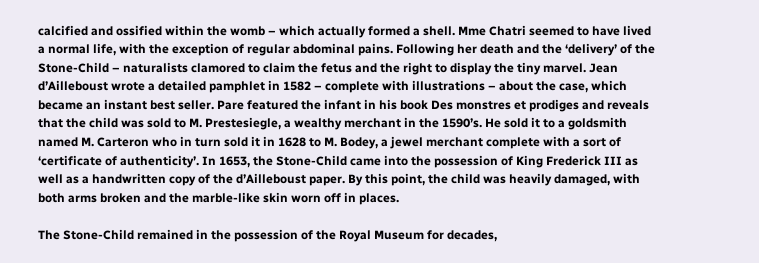calcified and ossified within the womb – which actually formed a shell. Mme Chatri seemed to have lived a normal life, with the exception of regular abdominal pains. Following her death and the ‘delivery’ of the Stone-Child – naturalists clamored to claim the fetus and the right to display the tiny marvel. Jean d’Ailleboust wrote a detailed pamphlet in 1582 – complete with illustrations – about the case, which became an instant best seller. Pare featured the infant in his book Des monstres et prodiges and reveals that the child was sold to M. Prestesiegle, a wealthy merchant in the 1590’s. He sold it to a goldsmith named M. Carteron who in turn sold it in 1628 to M. Bodey, a jewel merchant complete with a sort of ‘certificate of authenticity’. In 1653, the Stone-Child came into the possession of King Frederick III as well as a handwritten copy of the d’Ailleboust paper. By this point, the child was heavily damaged, with both arms broken and the marble-like skin worn off in places.

The Stone-Child remained in the possession of the Royal Museum for decades,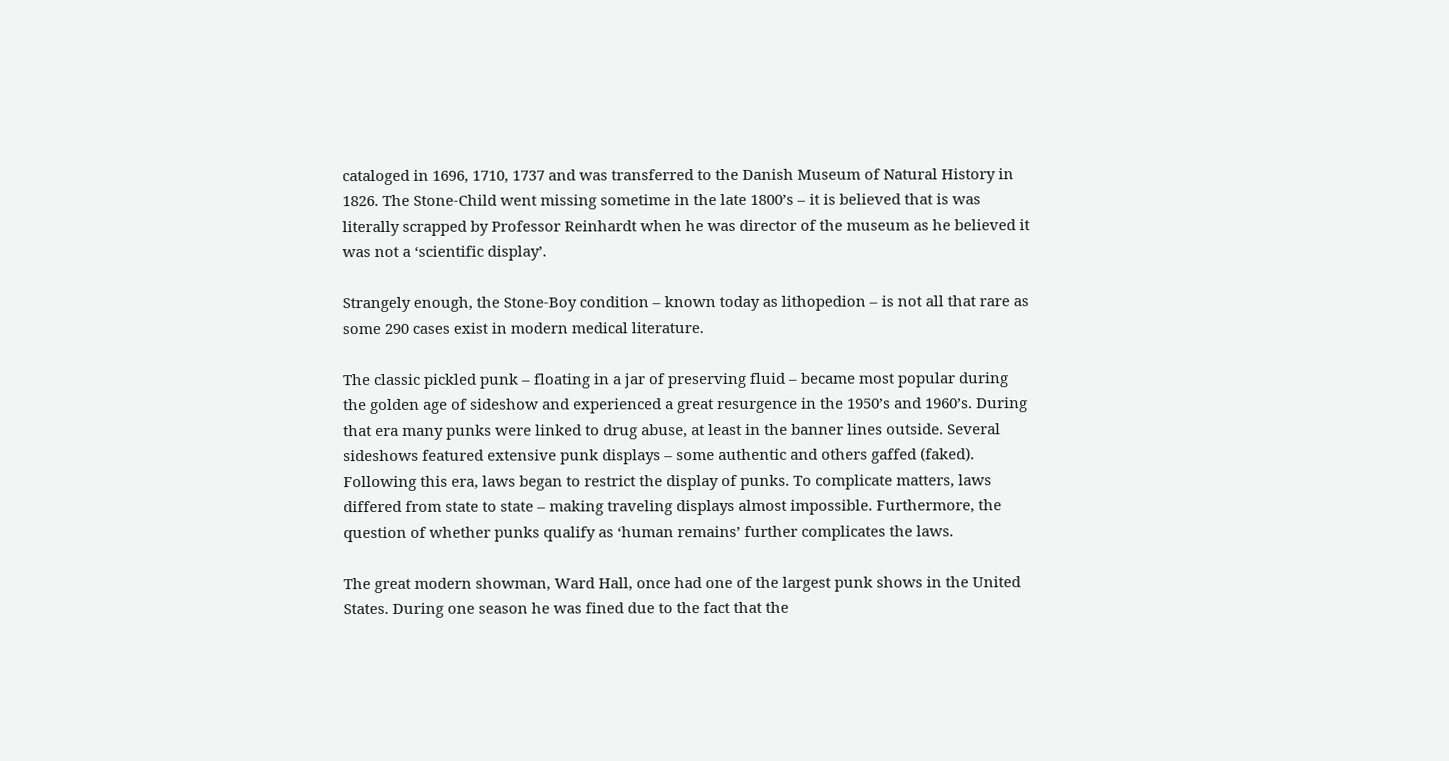cataloged in 1696, 1710, 1737 and was transferred to the Danish Museum of Natural History in 1826. The Stone-Child went missing sometime in the late 1800’s – it is believed that is was literally scrapped by Professor Reinhardt when he was director of the museum as he believed it was not a ‘scientific display’.

Strangely enough, the Stone-Boy condition – known today as lithopedion – is not all that rare as some 290 cases exist in modern medical literature.

The classic pickled punk – floating in a jar of preserving fluid – became most popular during the golden age of sideshow and experienced a great resurgence in the 1950’s and 1960’s. During that era many punks were linked to drug abuse, at least in the banner lines outside. Several sideshows featured extensive punk displays – some authentic and others gaffed (faked). Following this era, laws began to restrict the display of punks. To complicate matters, laws differed from state to state – making traveling displays almost impossible. Furthermore, the question of whether punks qualify as ‘human remains’ further complicates the laws.

The great modern showman, Ward Hall, once had one of the largest punk shows in the United States. During one season he was fined due to the fact that the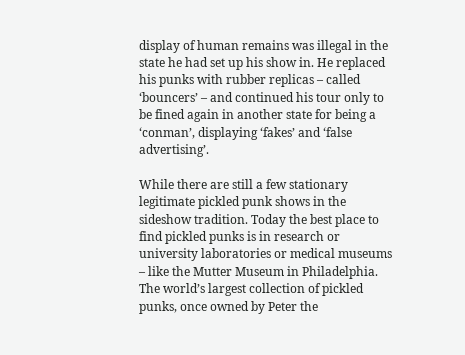display of human remains was illegal in the state he had set up his show in. He replaced his punks with rubber replicas – called ‘bouncers’ – and continued his tour only to be fined again in another state for being a ‘conman’, displaying ‘fakes’ and ‘false advertising’.

While there are still a few stationary legitimate pickled punk shows in the sideshow tradition. Today the best place to find pickled punks is in research or university laboratories or medical museums – like the Mutter Museum in Philadelphia. The world’s largest collection of pickled punks, once owned by Peter the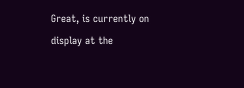Great, is currently on display at the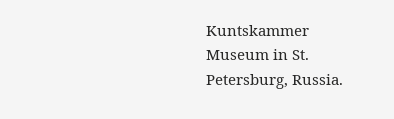Kuntskammer Museum in St. Petersburg, Russia.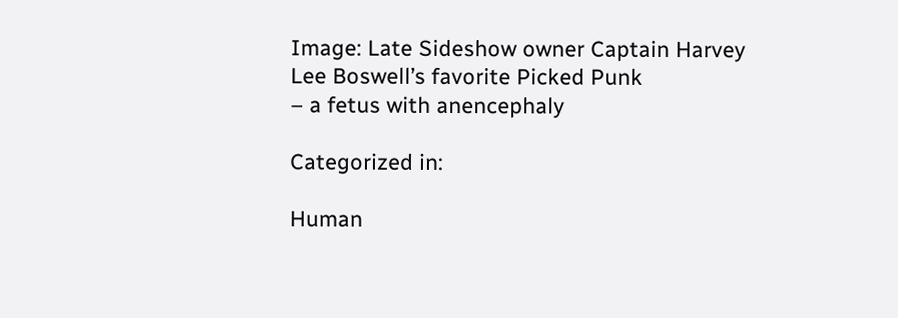Image: Late Sideshow owner Captain Harvey Lee Boswell’s favorite Picked Punk
– a fetus with anencephaly

Categorized in:

Human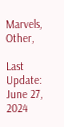Marvels, Other,

Last Update: June 27, 2024